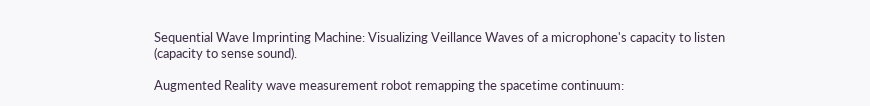Sequential Wave Imprinting Machine: Visualizing Veillance Waves of a microphone's capacity to listen (capacity to sense sound).

Augmented Reality wave measurement robot remapping the spacetime continuum: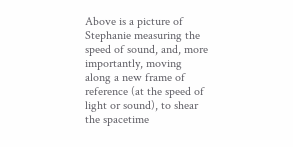Above is a picture of Stephanie measuring the speed of sound, and, more importantly, moving along a new frame of reference (at the speed of light or sound), to shear the spacetime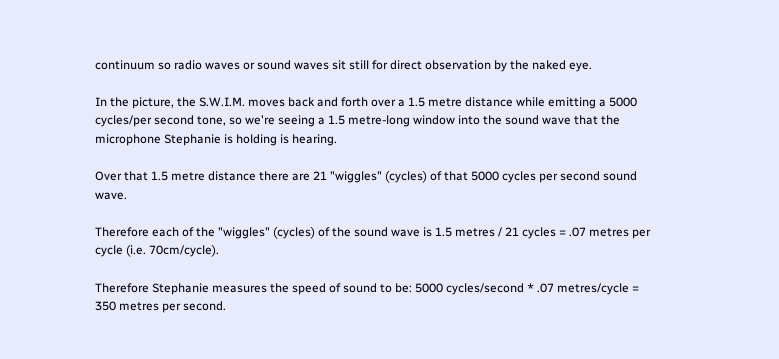continuum so radio waves or sound waves sit still for direct observation by the naked eye.

In the picture, the S.W.I.M. moves back and forth over a 1.5 metre distance while emitting a 5000 cycles/per second tone, so we're seeing a 1.5 metre-long window into the sound wave that the microphone Stephanie is holding is hearing.

Over that 1.5 metre distance there are 21 "wiggles" (cycles) of that 5000 cycles per second sound wave.

Therefore each of the "wiggles" (cycles) of the sound wave is 1.5 metres / 21 cycles = .07 metres per cycle (i.e. 70cm/cycle).

Therefore Stephanie measures the speed of sound to be: 5000 cycles/second * .07 metres/cycle = 350 metres per second.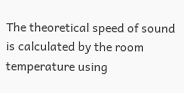The theoretical speed of sound is calculated by the room temperature using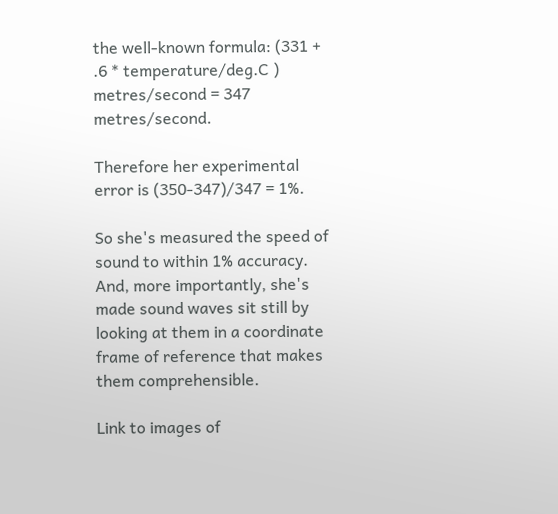the well-known formula: (331 + .6 * temperature/deg.C ) metres/second = 347 metres/second.

Therefore her experimental error is (350-347)/347 = 1%.

So she's measured the speed of sound to within 1% accuracy.
And, more importantly, she's made sound waves sit still by looking at them in a coordinate frame of reference that makes them comprehensible.

Link to images of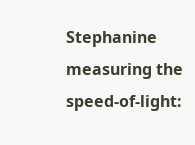Stephanine measuring the speed-of-light: